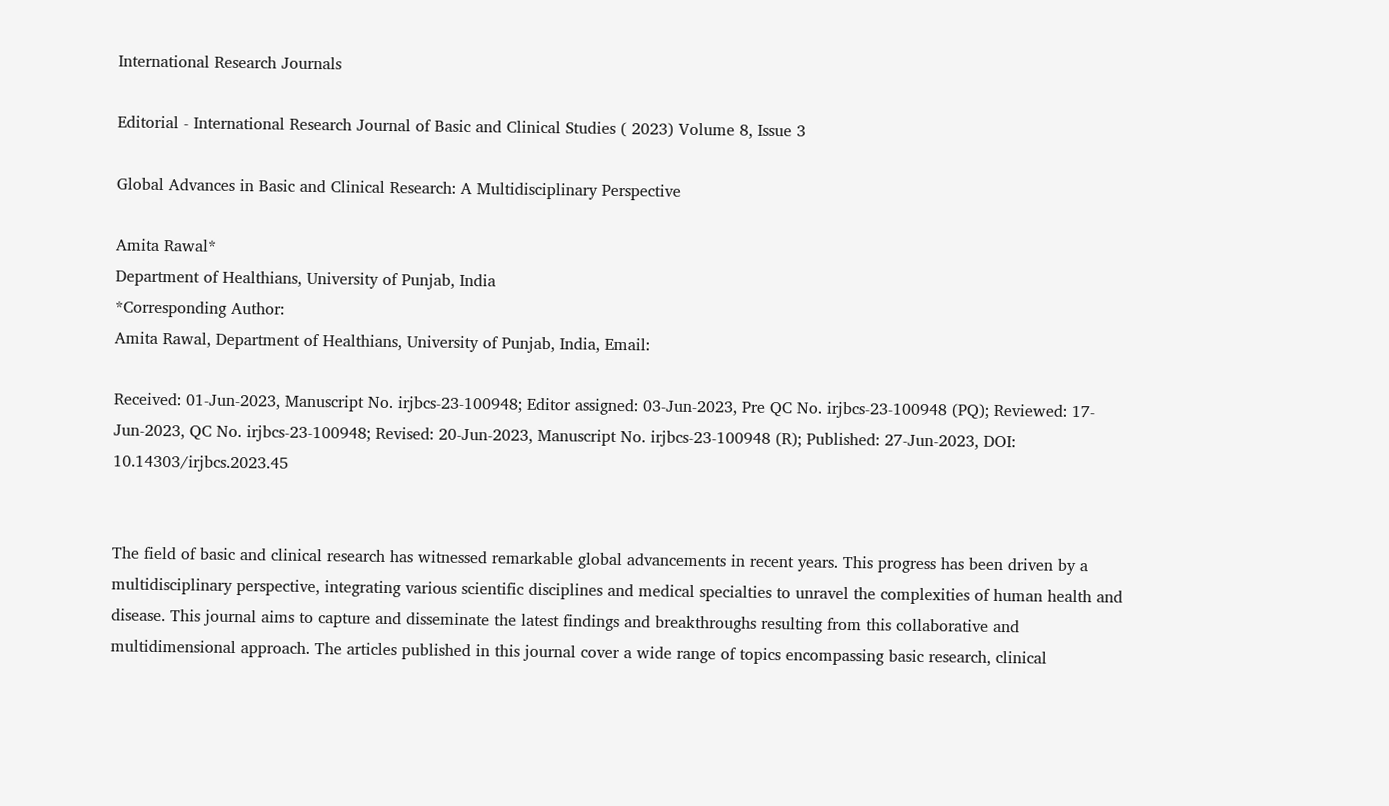International Research Journals

Editorial - International Research Journal of Basic and Clinical Studies ( 2023) Volume 8, Issue 3

Global Advances in Basic and Clinical Research: A Multidisciplinary Perspective

Amita Rawal*
Department of Healthians, University of Punjab, India
*Corresponding Author:
Amita Rawal, Department of Healthians, University of Punjab, India, Email:

Received: 01-Jun-2023, Manuscript No. irjbcs-23-100948; Editor assigned: 03-Jun-2023, Pre QC No. irjbcs-23-100948 (PQ); Reviewed: 17-Jun-2023, QC No. irjbcs-23-100948; Revised: 20-Jun-2023, Manuscript No. irjbcs-23-100948 (R); Published: 27-Jun-2023, DOI: 10.14303/irjbcs.2023.45


The field of basic and clinical research has witnessed remarkable global advancements in recent years. This progress has been driven by a multidisciplinary perspective, integrating various scientific disciplines and medical specialties to unravel the complexities of human health and disease. This journal aims to capture and disseminate the latest findings and breakthroughs resulting from this collaborative and multidimensional approach. The articles published in this journal cover a wide range of topics encompassing basic research, clinical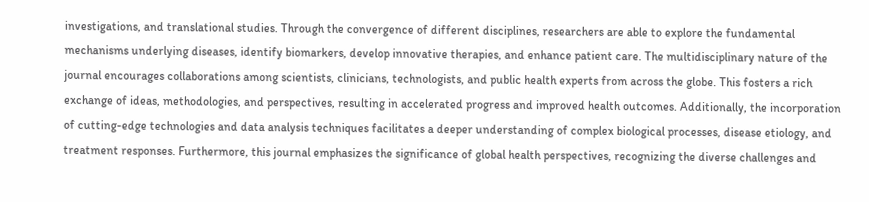investigations, and translational studies. Through the convergence of different disciplines, researchers are able to explore the fundamental mechanisms underlying diseases, identify biomarkers, develop innovative therapies, and enhance patient care. The multidisciplinary nature of the journal encourages collaborations among scientists, clinicians, technologists, and public health experts from across the globe. This fosters a rich exchange of ideas, methodologies, and perspectives, resulting in accelerated progress and improved health outcomes. Additionally, the incorporation of cutting-edge technologies and data analysis techniques facilitates a deeper understanding of complex biological processes, disease etiology, and treatment responses. Furthermore, this journal emphasizes the significance of global health perspectives, recognizing the diverse challenges and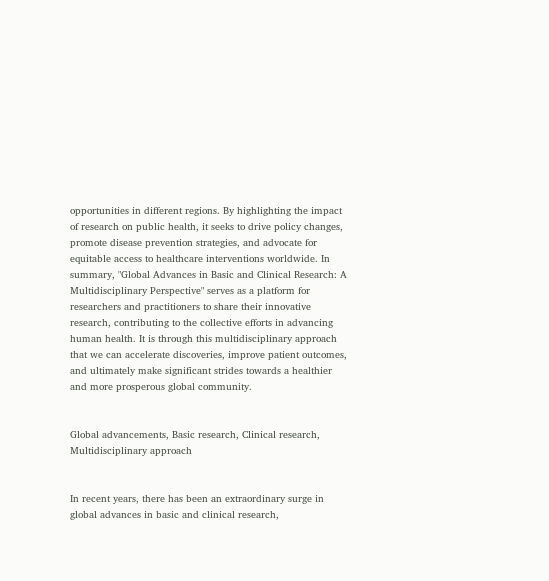opportunities in different regions. By highlighting the impact of research on public health, it seeks to drive policy changes, promote disease prevention strategies, and advocate for equitable access to healthcare interventions worldwide. In summary, "Global Advances in Basic and Clinical Research: A Multidisciplinary Perspective" serves as a platform for researchers and practitioners to share their innovative research, contributing to the collective efforts in advancing human health. It is through this multidisciplinary approach that we can accelerate discoveries, improve patient outcomes, and ultimately make significant strides towards a healthier and more prosperous global community.


Global advancements, Basic research, Clinical research, Multidisciplinary approach


In recent years, there has been an extraordinary surge in global advances in basic and clinical research,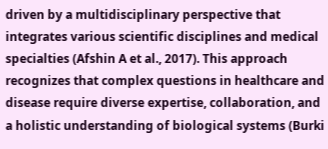driven by a multidisciplinary perspective that integrates various scientific disciplines and medical specialties (Afshin A et al., 2017). This approach recognizes that complex questions in healthcare and disease require diverse expertise, collaboration, and a holistic understanding of biological systems (Burki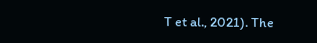T et al., 2021). The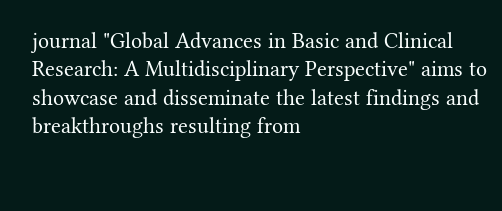journal "Global Advances in Basic and Clinical Research: A Multidisciplinary Perspective" aims to showcase and disseminate the latest findings and breakthroughs resulting from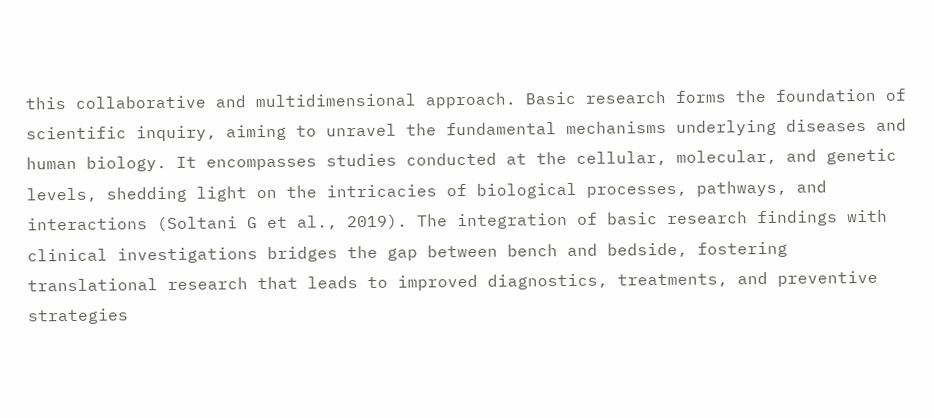this collaborative and multidimensional approach. Basic research forms the foundation of scientific inquiry, aiming to unravel the fundamental mechanisms underlying diseases and human biology. It encompasses studies conducted at the cellular, molecular, and genetic levels, shedding light on the intricacies of biological processes, pathways, and interactions (Soltani G et al., 2019). The integration of basic research findings with clinical investigations bridges the gap between bench and bedside, fostering translational research that leads to improved diagnostics, treatments, and preventive strategies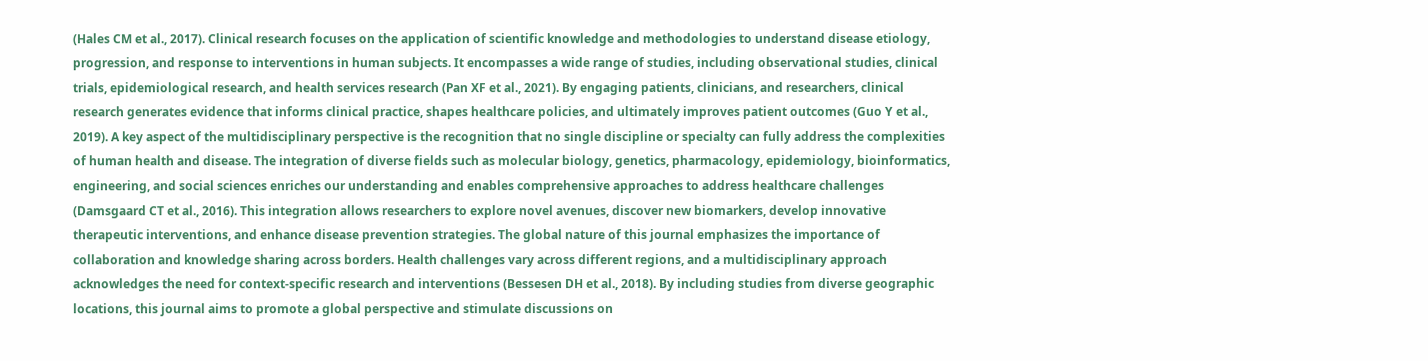(Hales CM et al., 2017). Clinical research focuses on the application of scientific knowledge and methodologies to understand disease etiology, progression, and response to interventions in human subjects. It encompasses a wide range of studies, including observational studies, clinical trials, epidemiological research, and health services research (Pan XF et al., 2021). By engaging patients, clinicians, and researchers, clinical research generates evidence that informs clinical practice, shapes healthcare policies, and ultimately improves patient outcomes (Guo Y et al., 2019). A key aspect of the multidisciplinary perspective is the recognition that no single discipline or specialty can fully address the complexities of human health and disease. The integration of diverse fields such as molecular biology, genetics, pharmacology, epidemiology, bioinformatics, engineering, and social sciences enriches our understanding and enables comprehensive approaches to address healthcare challenges (Damsgaard CT et al., 2016). This integration allows researchers to explore novel avenues, discover new biomarkers, develop innovative therapeutic interventions, and enhance disease prevention strategies. The global nature of this journal emphasizes the importance of collaboration and knowledge sharing across borders. Health challenges vary across different regions, and a multidisciplinary approach acknowledges the need for context-specific research and interventions (Bessesen DH et al., 2018). By including studies from diverse geographic locations, this journal aims to promote a global perspective and stimulate discussions on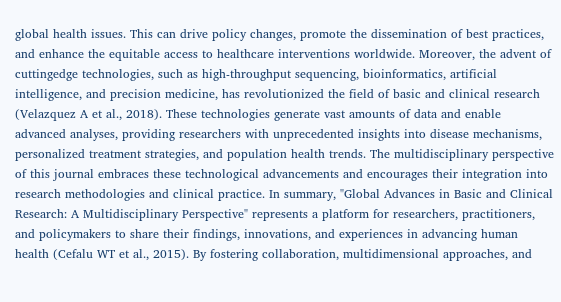global health issues. This can drive policy changes, promote the dissemination of best practices, and enhance the equitable access to healthcare interventions worldwide. Moreover, the advent of cuttingedge technologies, such as high-throughput sequencing, bioinformatics, artificial intelligence, and precision medicine, has revolutionized the field of basic and clinical research (Velazquez A et al., 2018). These technologies generate vast amounts of data and enable advanced analyses, providing researchers with unprecedented insights into disease mechanisms, personalized treatment strategies, and population health trends. The multidisciplinary perspective of this journal embraces these technological advancements and encourages their integration into research methodologies and clinical practice. In summary, "Global Advances in Basic and Clinical Research: A Multidisciplinary Perspective" represents a platform for researchers, practitioners, and policymakers to share their findings, innovations, and experiences in advancing human health (Cefalu WT et al., 2015). By fostering collaboration, multidimensional approaches, and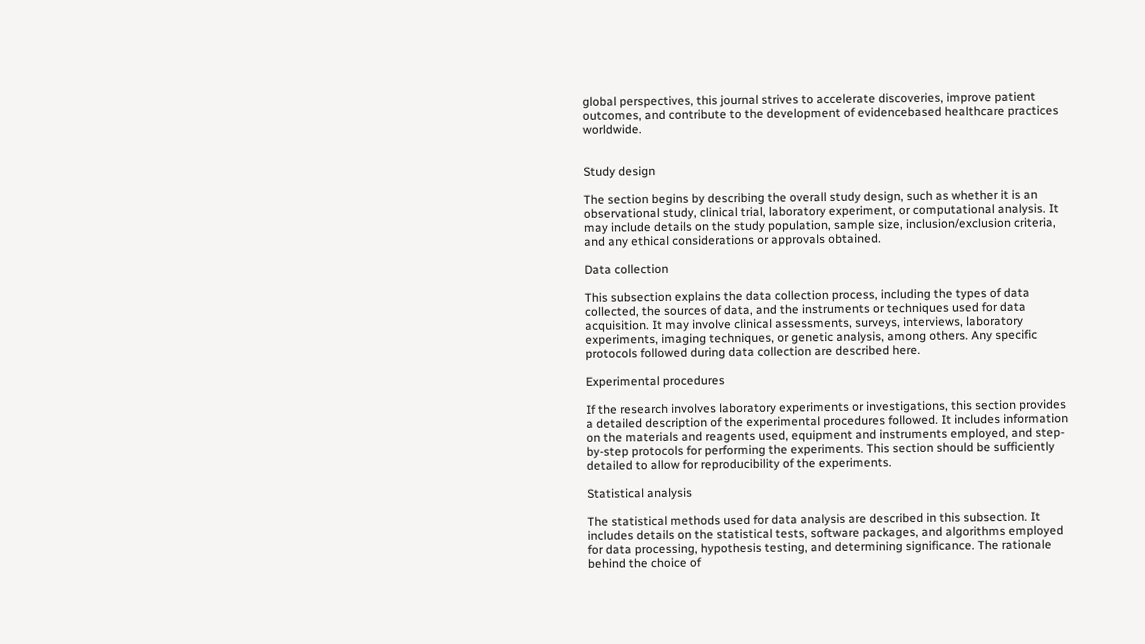global perspectives, this journal strives to accelerate discoveries, improve patient outcomes, and contribute to the development of evidencebased healthcare practices worldwide.


Study design

The section begins by describing the overall study design, such as whether it is an observational study, clinical trial, laboratory experiment, or computational analysis. It may include details on the study population, sample size, inclusion/exclusion criteria, and any ethical considerations or approvals obtained.

Data collection

This subsection explains the data collection process, including the types of data collected, the sources of data, and the instruments or techniques used for data acquisition. It may involve clinical assessments, surveys, interviews, laboratory experiments, imaging techniques, or genetic analysis, among others. Any specific protocols followed during data collection are described here.

Experimental procedures

If the research involves laboratory experiments or investigations, this section provides a detailed description of the experimental procedures followed. It includes information on the materials and reagents used, equipment and instruments employed, and step-by-step protocols for performing the experiments. This section should be sufficiently detailed to allow for reproducibility of the experiments.

Statistical analysis

The statistical methods used for data analysis are described in this subsection. It includes details on the statistical tests, software packages, and algorithms employed for data processing, hypothesis testing, and determining significance. The rationale behind the choice of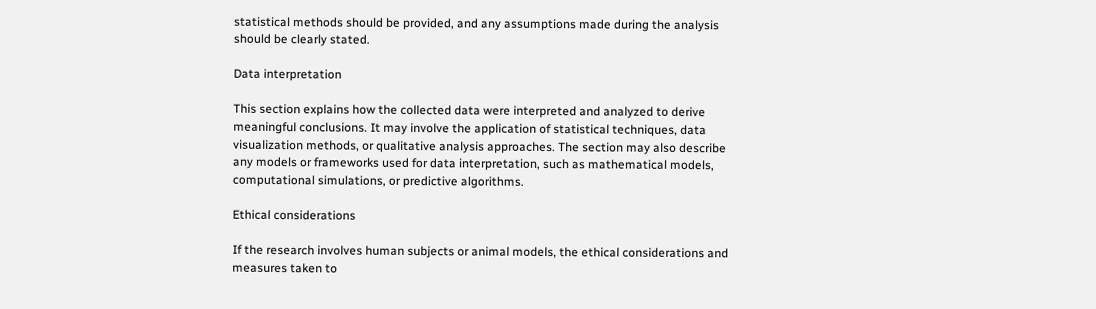statistical methods should be provided, and any assumptions made during the analysis should be clearly stated.

Data interpretation

This section explains how the collected data were interpreted and analyzed to derive meaningful conclusions. It may involve the application of statistical techniques, data visualization methods, or qualitative analysis approaches. The section may also describe any models or frameworks used for data interpretation, such as mathematical models, computational simulations, or predictive algorithms.

Ethical considerations

If the research involves human subjects or animal models, the ethical considerations and measures taken to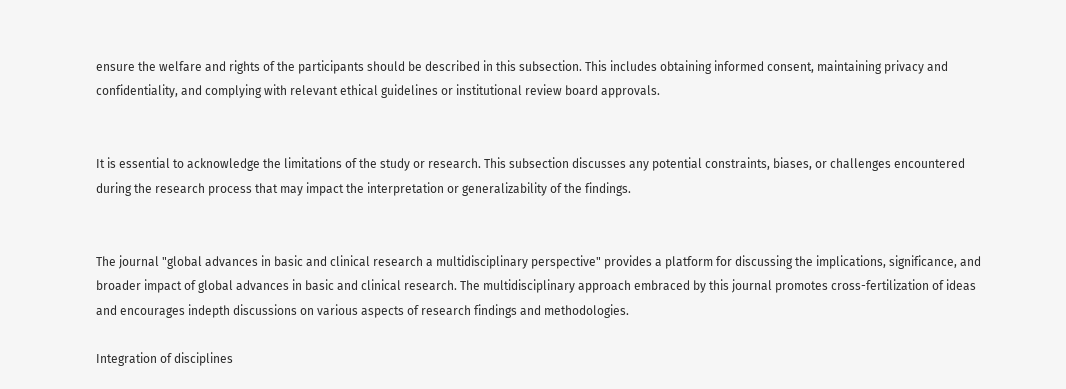ensure the welfare and rights of the participants should be described in this subsection. This includes obtaining informed consent, maintaining privacy and confidentiality, and complying with relevant ethical guidelines or institutional review board approvals.


It is essential to acknowledge the limitations of the study or research. This subsection discusses any potential constraints, biases, or challenges encountered during the research process that may impact the interpretation or generalizability of the findings.


The journal "global advances in basic and clinical research a multidisciplinary perspective" provides a platform for discussing the implications, significance, and broader impact of global advances in basic and clinical research. The multidisciplinary approach embraced by this journal promotes cross-fertilization of ideas and encourages indepth discussions on various aspects of research findings and methodologies.

Integration of disciplines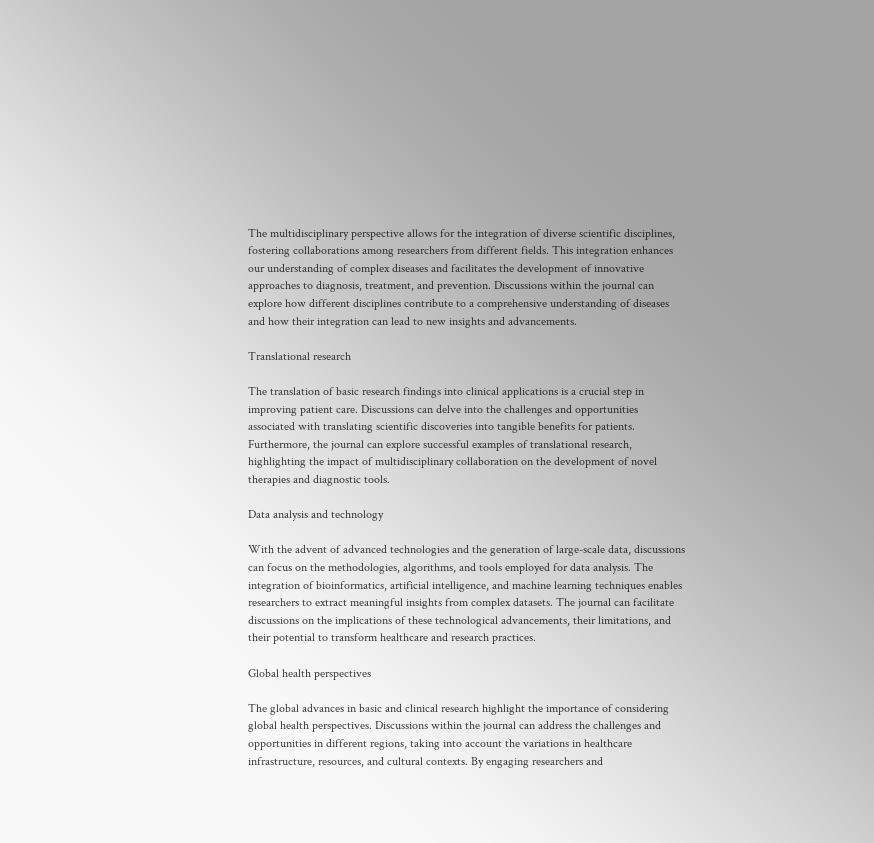The multidisciplinary perspective allows for the integration of diverse scientific disciplines, fostering collaborations among researchers from different fields. This integration enhances our understanding of complex diseases and facilitates the development of innovative approaches to diagnosis, treatment, and prevention. Discussions within the journal can explore how different disciplines contribute to a comprehensive understanding of diseases and how their integration can lead to new insights and advancements.

Translational research

The translation of basic research findings into clinical applications is a crucial step in improving patient care. Discussions can delve into the challenges and opportunities associated with translating scientific discoveries into tangible benefits for patients. Furthermore, the journal can explore successful examples of translational research, highlighting the impact of multidisciplinary collaboration on the development of novel therapies and diagnostic tools.

Data analysis and technology

With the advent of advanced technologies and the generation of large-scale data, discussions can focus on the methodologies, algorithms, and tools employed for data analysis. The integration of bioinformatics, artificial intelligence, and machine learning techniques enables researchers to extract meaningful insights from complex datasets. The journal can facilitate discussions on the implications of these technological advancements, their limitations, and their potential to transform healthcare and research practices.

Global health perspectives

The global advances in basic and clinical research highlight the importance of considering global health perspectives. Discussions within the journal can address the challenges and opportunities in different regions, taking into account the variations in healthcare infrastructure, resources, and cultural contexts. By engaging researchers and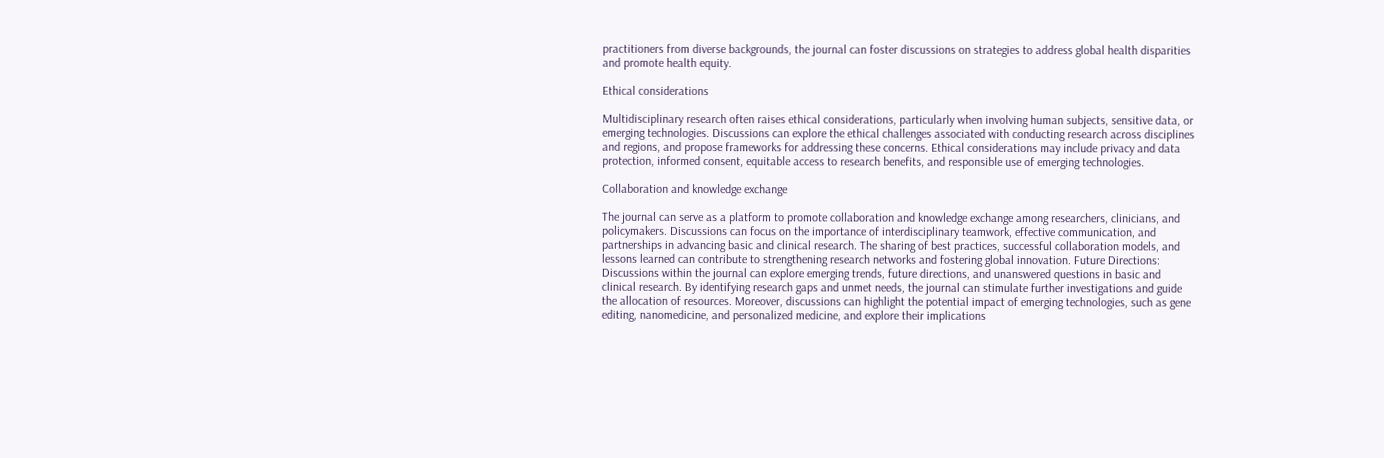practitioners from diverse backgrounds, the journal can foster discussions on strategies to address global health disparities and promote health equity.

Ethical considerations

Multidisciplinary research often raises ethical considerations, particularly when involving human subjects, sensitive data, or emerging technologies. Discussions can explore the ethical challenges associated with conducting research across disciplines and regions, and propose frameworks for addressing these concerns. Ethical considerations may include privacy and data protection, informed consent, equitable access to research benefits, and responsible use of emerging technologies.

Collaboration and knowledge exchange

The journal can serve as a platform to promote collaboration and knowledge exchange among researchers, clinicians, and policymakers. Discussions can focus on the importance of interdisciplinary teamwork, effective communication, and partnerships in advancing basic and clinical research. The sharing of best practices, successful collaboration models, and lessons learned can contribute to strengthening research networks and fostering global innovation. Future Directions: Discussions within the journal can explore emerging trends, future directions, and unanswered questions in basic and clinical research. By identifying research gaps and unmet needs, the journal can stimulate further investigations and guide the allocation of resources. Moreover, discussions can highlight the potential impact of emerging technologies, such as gene editing, nanomedicine, and personalized medicine, and explore their implications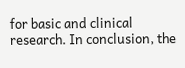for basic and clinical research. In conclusion, the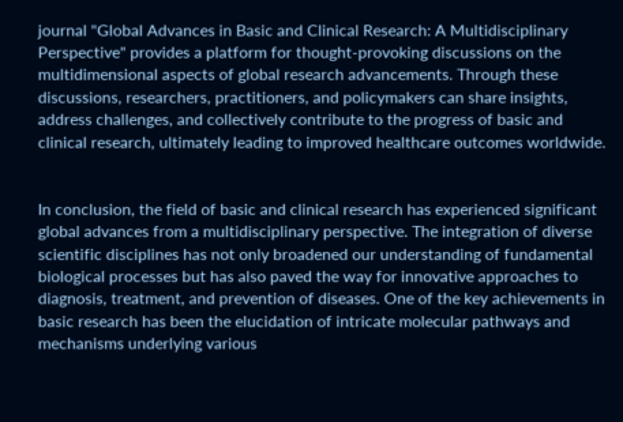journal "Global Advances in Basic and Clinical Research: A Multidisciplinary Perspective" provides a platform for thought-provoking discussions on the multidimensional aspects of global research advancements. Through these discussions, researchers, practitioners, and policymakers can share insights, address challenges, and collectively contribute to the progress of basic and clinical research, ultimately leading to improved healthcare outcomes worldwide.


In conclusion, the field of basic and clinical research has experienced significant global advances from a multidisciplinary perspective. The integration of diverse scientific disciplines has not only broadened our understanding of fundamental biological processes but has also paved the way for innovative approaches to diagnosis, treatment, and prevention of diseases. One of the key achievements in basic research has been the elucidation of intricate molecular pathways and mechanisms underlying various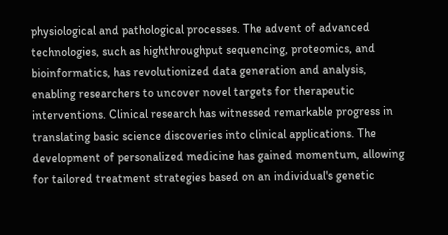physiological and pathological processes. The advent of advanced technologies, such as highthroughput sequencing, proteomics, and bioinformatics, has revolutionized data generation and analysis, enabling researchers to uncover novel targets for therapeutic interventions. Clinical research has witnessed remarkable progress in translating basic science discoveries into clinical applications. The development of personalized medicine has gained momentum, allowing for tailored treatment strategies based on an individual's genetic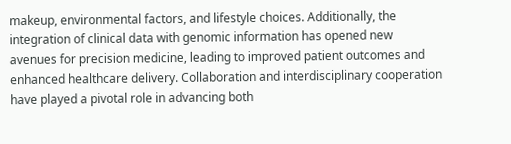makeup, environmental factors, and lifestyle choices. Additionally, the integration of clinical data with genomic information has opened new avenues for precision medicine, leading to improved patient outcomes and enhanced healthcare delivery. Collaboration and interdisciplinary cooperation have played a pivotal role in advancing both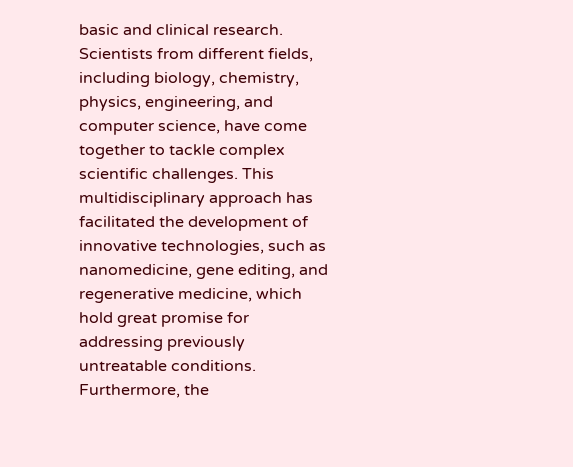basic and clinical research. Scientists from different fields, including biology, chemistry, physics, engineering, and computer science, have come together to tackle complex scientific challenges. This multidisciplinary approach has facilitated the development of innovative technologies, such as nanomedicine, gene editing, and regenerative medicine, which hold great promise for addressing previously untreatable conditions. Furthermore, the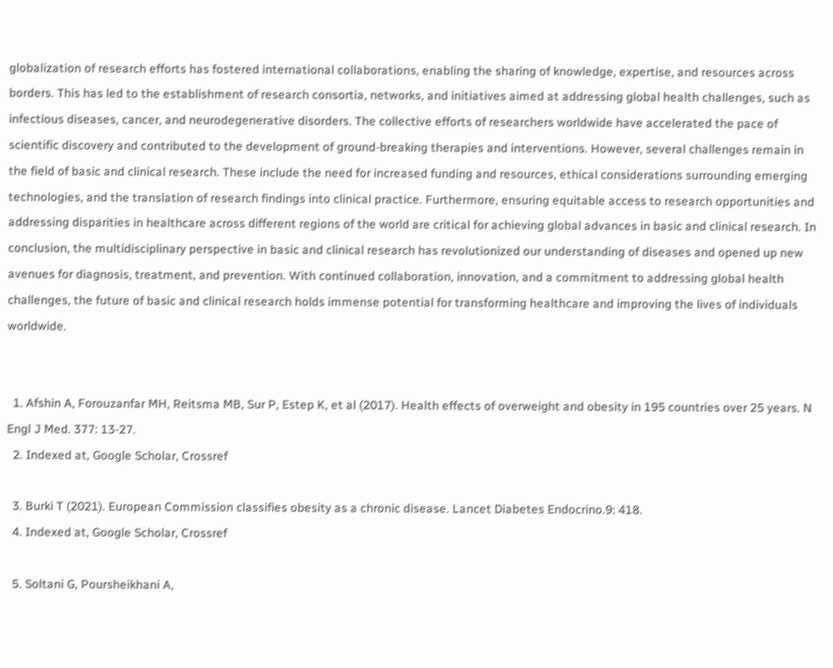globalization of research efforts has fostered international collaborations, enabling the sharing of knowledge, expertise, and resources across borders. This has led to the establishment of research consortia, networks, and initiatives aimed at addressing global health challenges, such as infectious diseases, cancer, and neurodegenerative disorders. The collective efforts of researchers worldwide have accelerated the pace of scientific discovery and contributed to the development of ground-breaking therapies and interventions. However, several challenges remain in the field of basic and clinical research. These include the need for increased funding and resources, ethical considerations surrounding emerging technologies, and the translation of research findings into clinical practice. Furthermore, ensuring equitable access to research opportunities and addressing disparities in healthcare across different regions of the world are critical for achieving global advances in basic and clinical research. In conclusion, the multidisciplinary perspective in basic and clinical research has revolutionized our understanding of diseases and opened up new avenues for diagnosis, treatment, and prevention. With continued collaboration, innovation, and a commitment to addressing global health challenges, the future of basic and clinical research holds immense potential for transforming healthcare and improving the lives of individuals worldwide.


  1. Afshin A, Forouzanfar MH, Reitsma MB, Sur P, Estep K, et al (2017). Health effects of overweight and obesity in 195 countries over 25 years. N Engl J Med. 377: 13-27.
  2. Indexed at, Google Scholar, Crossref

  3. Burki T (2021). European Commission classifies obesity as a chronic disease. Lancet Diabetes Endocrino.9: 418.
  4. Indexed at, Google Scholar, Crossref

  5. Soltani G, Poursheikhani A,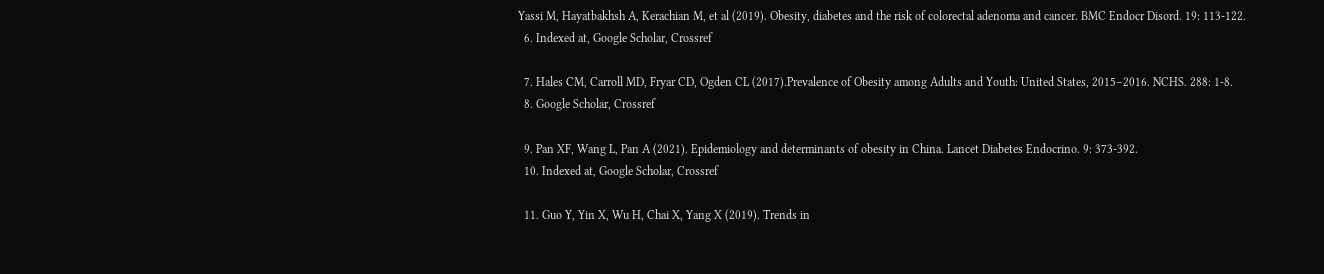Yassi M, Hayatbakhsh A, Kerachian M, et al (2019). Obesity, diabetes and the risk of colorectal adenoma and cancer. BMC Endocr Disord. 19: 113-122.
  6. Indexed at, Google Scholar, Crossref

  7. Hales CM, Carroll MD, Fryar CD, Ogden CL (2017).Prevalence of Obesity among Adults and Youth: United States, 2015–2016. NCHS. 288: 1-8.
  8. Google Scholar, Crossref

  9. Pan XF, Wang L, Pan A (2021). Epidemiology and determinants of obesity in China. Lancet Diabetes Endocrino. 9: 373-392.
  10. Indexed at, Google Scholar, Crossref

  11. Guo Y, Yin X, Wu H, Chai X, Yang X (2019). Trends in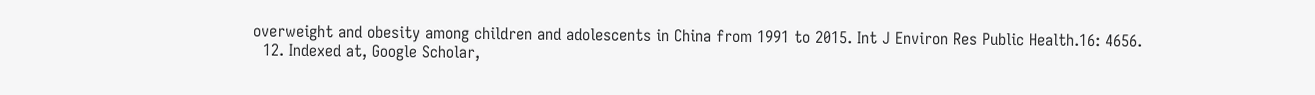overweight and obesity among children and adolescents in China from 1991 to 2015. Int J Environ Res Public Health.16: 4656.
  12. Indexed at, Google Scholar,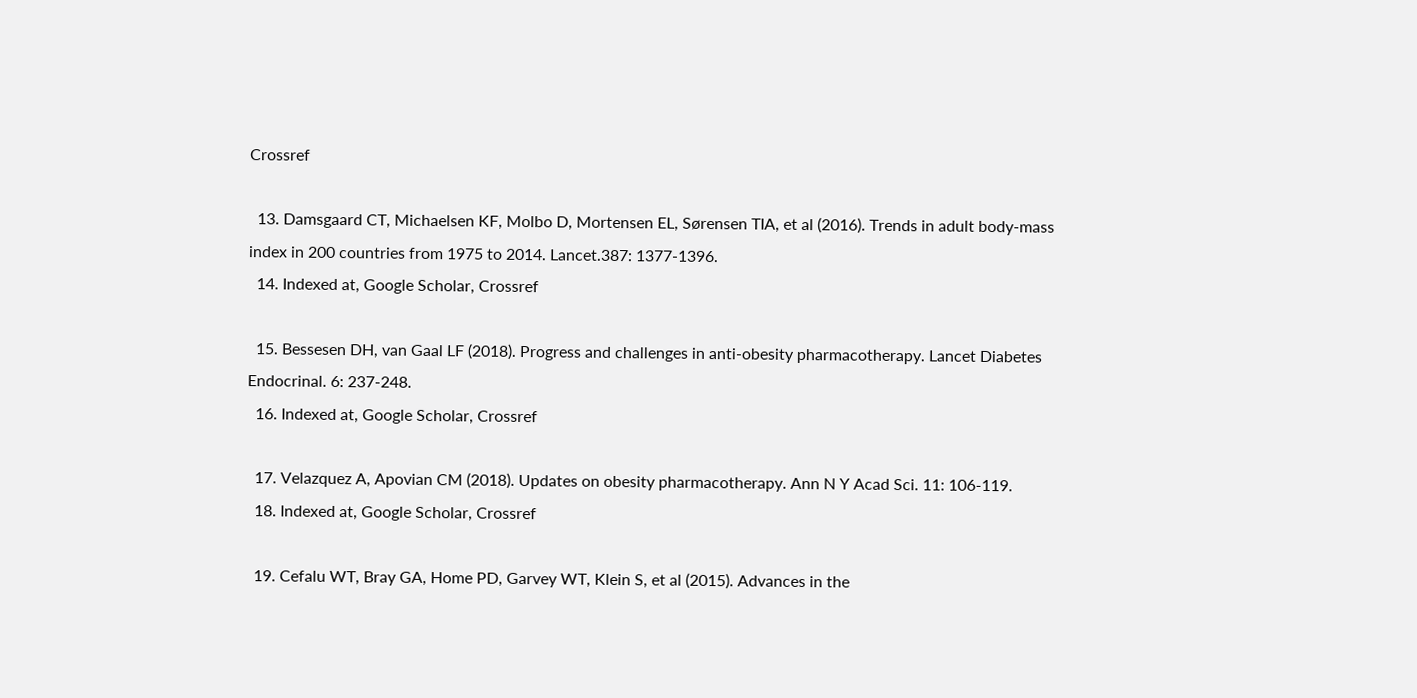Crossref

  13. Damsgaard CT, Michaelsen KF, Molbo D, Mortensen EL, Sørensen TIA, et al (2016). Trends in adult body-mass index in 200 countries from 1975 to 2014. Lancet.387: 1377-1396.
  14. Indexed at, Google Scholar, Crossref

  15. Bessesen DH, van Gaal LF (2018). Progress and challenges in anti-obesity pharmacotherapy. Lancet Diabetes Endocrinal. 6: 237-248.
  16. Indexed at, Google Scholar, Crossref

  17. Velazquez A, Apovian CM (2018). Updates on obesity pharmacotherapy. Ann N Y Acad Sci. 11: 106-119.
  18. Indexed at, Google Scholar, Crossref

  19. Cefalu WT, Bray GA, Home PD, Garvey WT, Klein S, et al (2015). Advances in the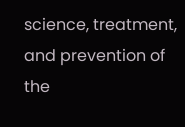science, treatment, and prevention of the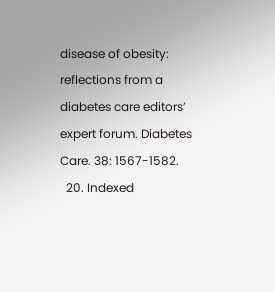disease of obesity: reflections from a diabetes care editors’ expert forum. Diabetes Care. 38: 1567-1582.
  20. Indexed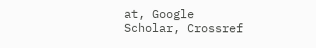at, Google Scholar, Crossref